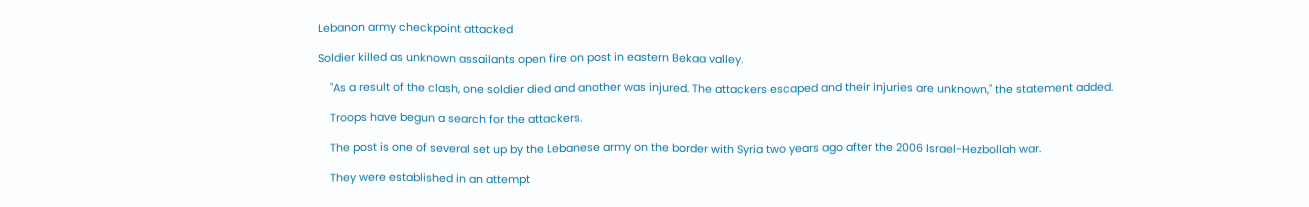Lebanon army checkpoint attacked

Soldier killed as unknown assailants open fire on post in eastern Bekaa valley.

    "As a result of the clash, one soldier died and another was injured. The attackers escaped and their injuries are unknown," the statement added.

    Troops have begun a search for the attackers.

    The post is one of several set up by the Lebanese army on the border with Syria two years ago after the 2006 Israel-Hezbollah war.

    They were established in an attempt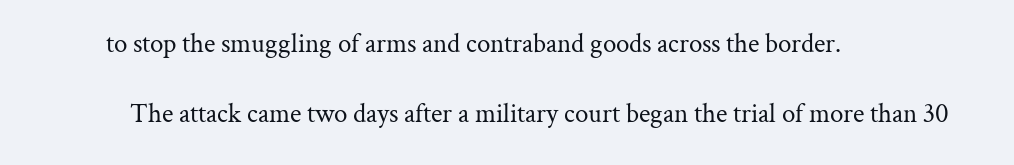to stop the smuggling of arms and contraband goods across the border.

    The attack came two days after a military court began the trial of more than 30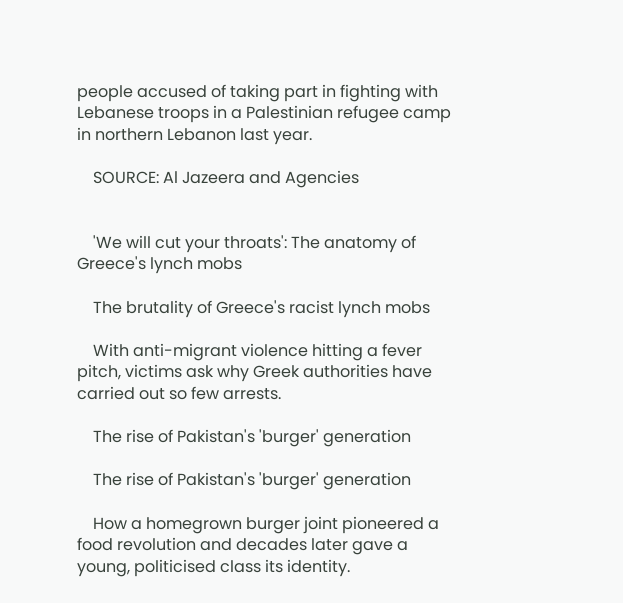people accused of taking part in fighting with Lebanese troops in a Palestinian refugee camp in northern Lebanon last year.

    SOURCE: Al Jazeera and Agencies


    'We will cut your throats': The anatomy of Greece's lynch mobs

    The brutality of Greece's racist lynch mobs

    With anti-migrant violence hitting a fever pitch, victims ask why Greek authorities have carried out so few arrests.

    The rise of Pakistan's 'burger' generation

    The rise of Pakistan's 'burger' generation

    How a homegrown burger joint pioneered a food revolution and decades later gave a young, politicised class its identity.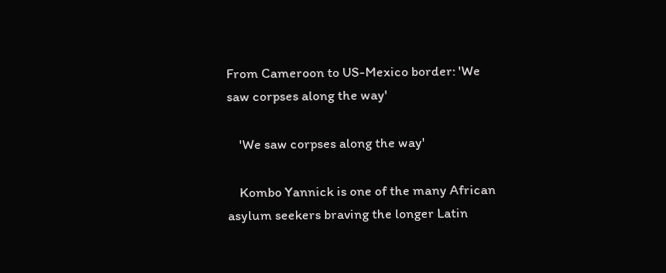From Cameroon to US-Mexico border: 'We saw corpses along the way'

    'We saw corpses along the way'

    Kombo Yannick is one of the many African asylum seekers braving the longer Latin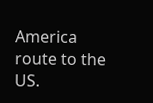America route to the US.